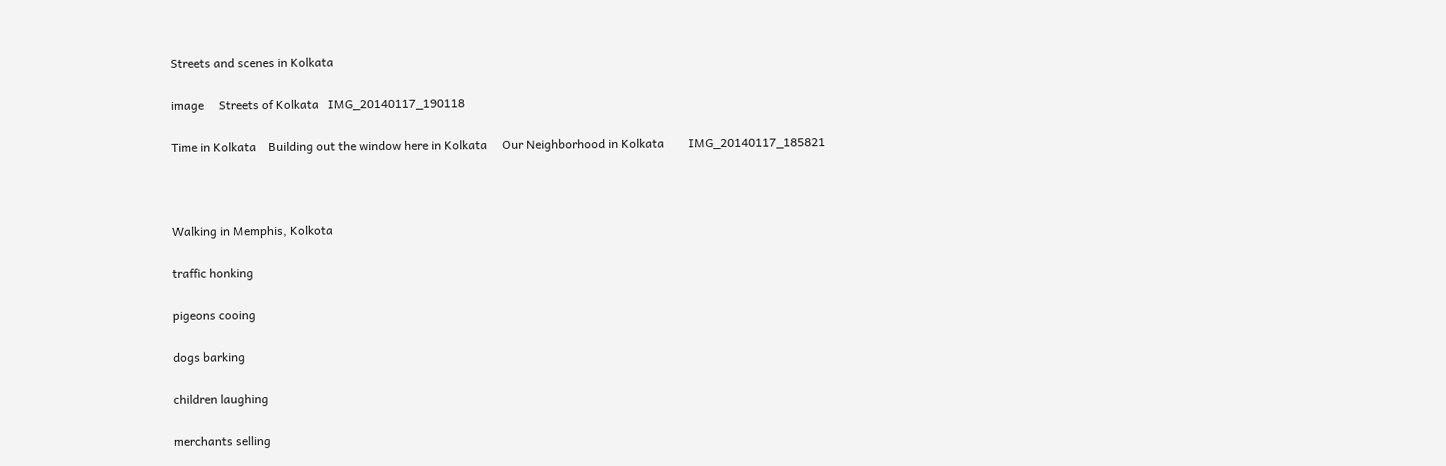Streets and scenes in Kolkata

image     Streets of Kolkata   IMG_20140117_190118

Time in Kolkata    Building out the window here in Kolkata     Our Neighborhood in Kolkata        IMG_20140117_185821



Walking in Memphis, Kolkota

traffic honking

pigeons cooing

dogs barking

children laughing

merchants selling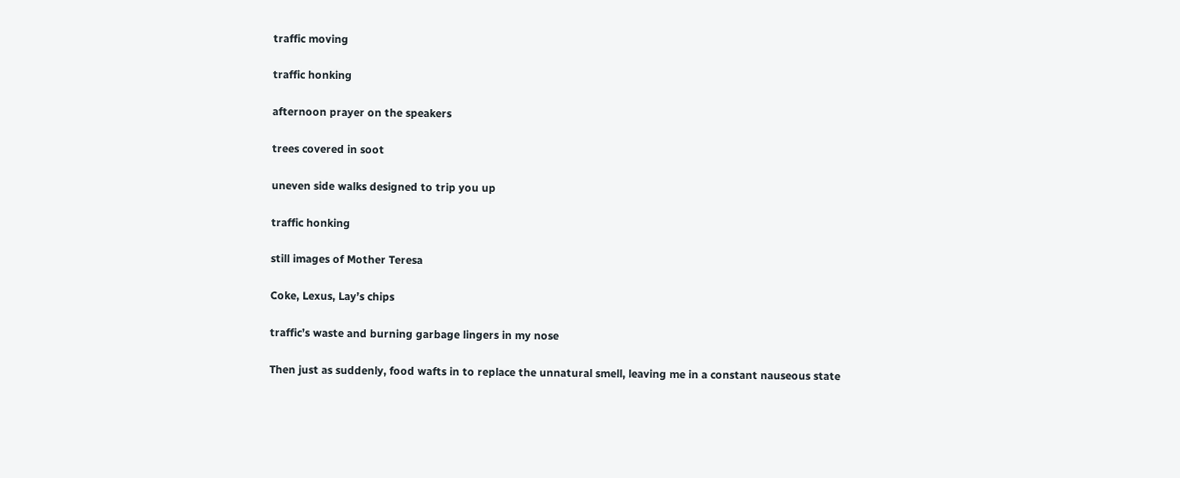traffic moving

traffic honking

afternoon prayer on the speakers

trees covered in soot

uneven side walks designed to trip you up

traffic honking

still images of Mother Teresa

Coke, Lexus, Lay’s chips

traffic’s waste and burning garbage lingers in my nose

Then just as suddenly, food wafts in to replace the unnatural smell, leaving me in a constant nauseous state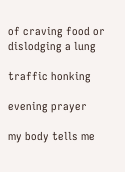of craving food or dislodging a lung

traffic honking

evening prayer

my body tells me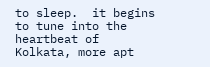to sleep.  it begins to tune into the heartbeat of Kolkata, more apt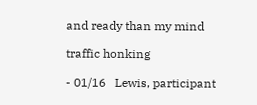and ready than my mind

traffic honking

- 01/16   Lewis, participant